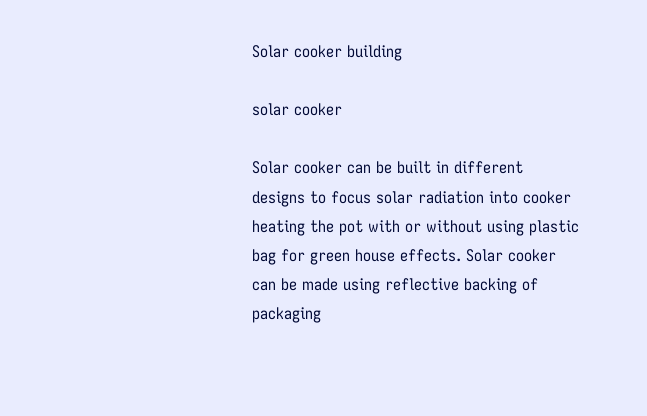Solar cooker building

solar cooker

Solar cooker can be built in different designs to focus solar radiation into cooker heating the pot with or without using plastic bag for green house effects. Solar cooker can be made using reflective backing of packaging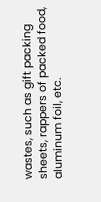wastes, such as gift packing sheets, rappers of packed food, aluminum foil, etc.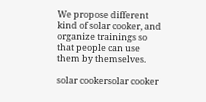We propose different kind of solar cooker, and organize trainings so that people can use them by themselves.

solar cookersolar cooker